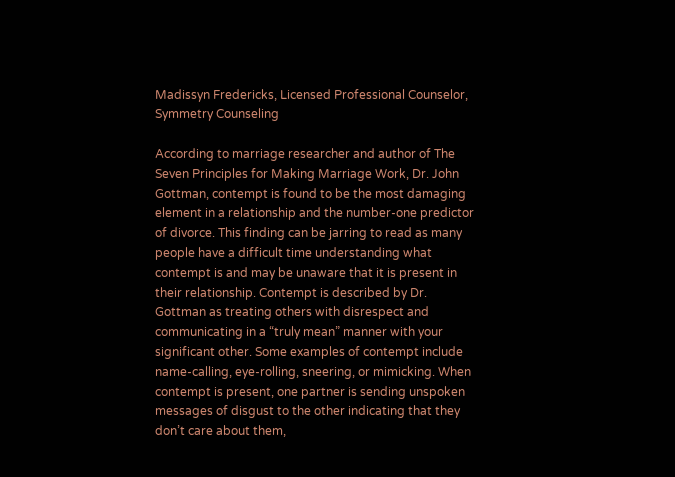Madissyn Fredericks, Licensed Professional Counselor, Symmetry Counseling

According to marriage researcher and author of The Seven Principles for Making Marriage Work, Dr. John Gottman, contempt is found to be the most damaging element in a relationship and the number-one predictor of divorce. This finding can be jarring to read as many people have a difficult time understanding what contempt is and may be unaware that it is present in their relationship. Contempt is described by Dr. Gottman as treating others with disrespect and communicating in a “truly mean” manner with your significant other. Some examples of contempt include name-calling, eye-rolling, sneering, or mimicking. When contempt is present, one partner is sending unspoken messages of disgust to the other indicating that they don’t care about them,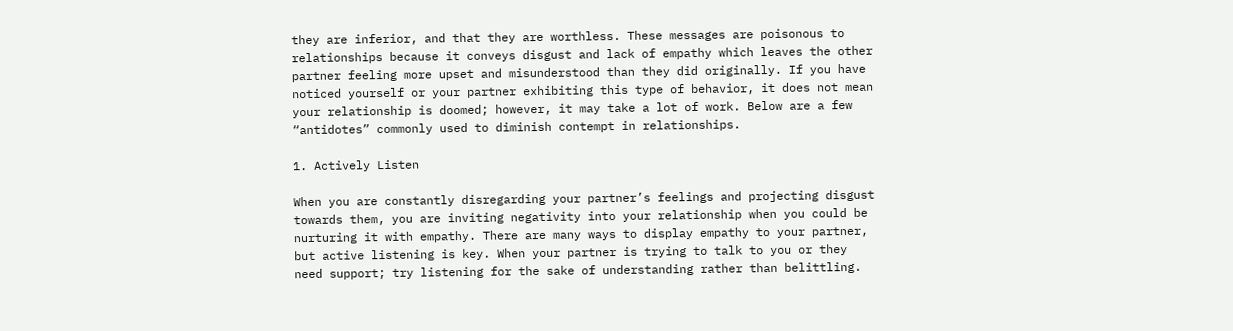they are inferior, and that they are worthless. These messages are poisonous to relationships because it conveys disgust and lack of empathy which leaves the other partner feeling more upset and misunderstood than they did originally. If you have noticed yourself or your partner exhibiting this type of behavior, it does not mean your relationship is doomed; however, it may take a lot of work. Below are a few “antidotes” commonly used to diminish contempt in relationships.

1. Actively Listen

When you are constantly disregarding your partner’s feelings and projecting disgust towards them, you are inviting negativity into your relationship when you could be nurturing it with empathy. There are many ways to display empathy to your partner, but active listening is key. When your partner is trying to talk to you or they need support; try listening for the sake of understanding rather than belittling.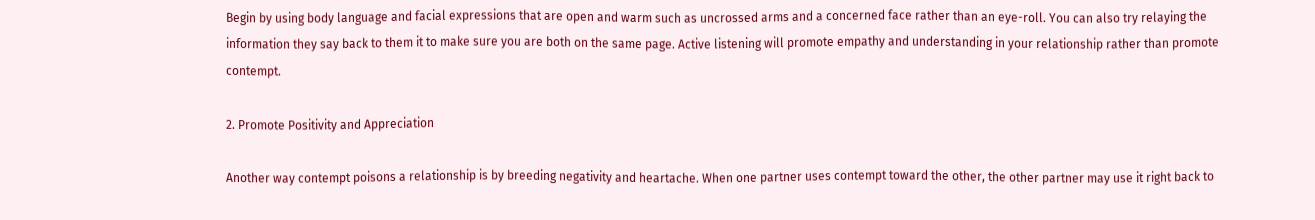Begin by using body language and facial expressions that are open and warm such as uncrossed arms and a concerned face rather than an eye-roll. You can also try relaying the information they say back to them it to make sure you are both on the same page. Active listening will promote empathy and understanding in your relationship rather than promote contempt.

2. Promote Positivity and Appreciation

Another way contempt poisons a relationship is by breeding negativity and heartache. When one partner uses contempt toward the other, the other partner may use it right back to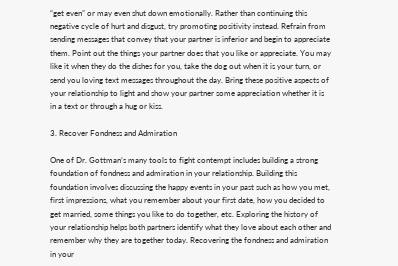“get even” or may even shut down emotionally. Rather than continuing this negative cycle of hurt and disgust, try promoting positivity instead. Refrain from sending messages that convey that your partner is inferior and begin to appreciate them. Point out the things your partner does that you like or appreciate. You may like it when they do the dishes for you, take the dog out when it is your turn, or send you loving text messages throughout the day. Bring these positive aspects of your relationship to light and show your partner some appreciation whether it is in a text or through a hug or kiss.

3. Recover Fondness and Admiration

One of Dr. Gottman’s many tools to fight contempt includes building a strong foundation of fondness and admiration in your relationship. Building this foundation involves discussing the happy events in your past such as how you met, first impressions, what you remember about your first date, how you decided to get married, some things you like to do together, etc. Exploring the history of your relationship helps both partners identify what they love about each other and remember why they are together today. Recovering the fondness and admiration in your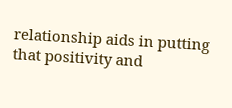relationship aids in putting that positivity and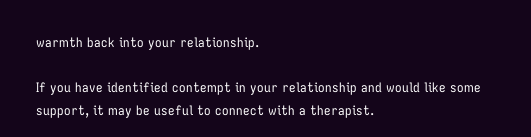warmth back into your relationship.

If you have identified contempt in your relationship and would like some support, it may be useful to connect with a therapist.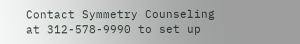Contact Symmetry Counseling at 312-578-9990 to set up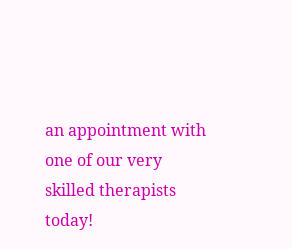an appointment with one of our very skilled therapists today!